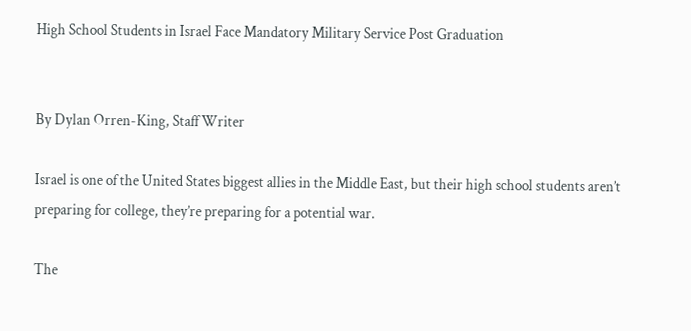High School Students in Israel Face Mandatory Military Service Post Graduation


By Dylan Orren-King, Staff Writer

Israel is one of the United States biggest allies in the Middle East, but their high school students aren’t preparing for college, they’re preparing for a potential war.

The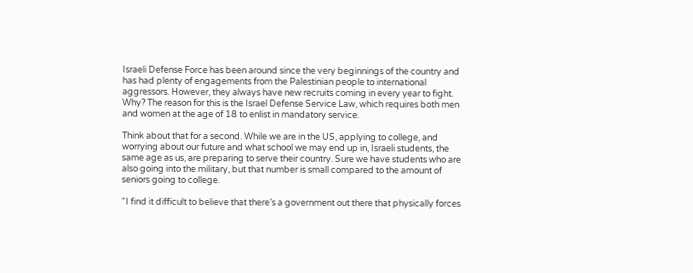Israeli Defense Force has been around since the very beginnings of the country and has had plenty of engagements from the Palestinian people to international aggressors. However, they always have new recruits coming in every year to fight. Why? The reason for this is the Israel Defense Service Law, which requires both men and women at the age of 18 to enlist in mandatory service.

Think about that for a second. While we are in the US, applying to college, and worrying about our future and what school we may end up in, Israeli students, the same age as us, are preparing to serve their country. Sure we have students who are also going into the military, but that number is small compared to the amount of seniors going to college.

“I find it difficult to believe that there’s a government out there that physically forces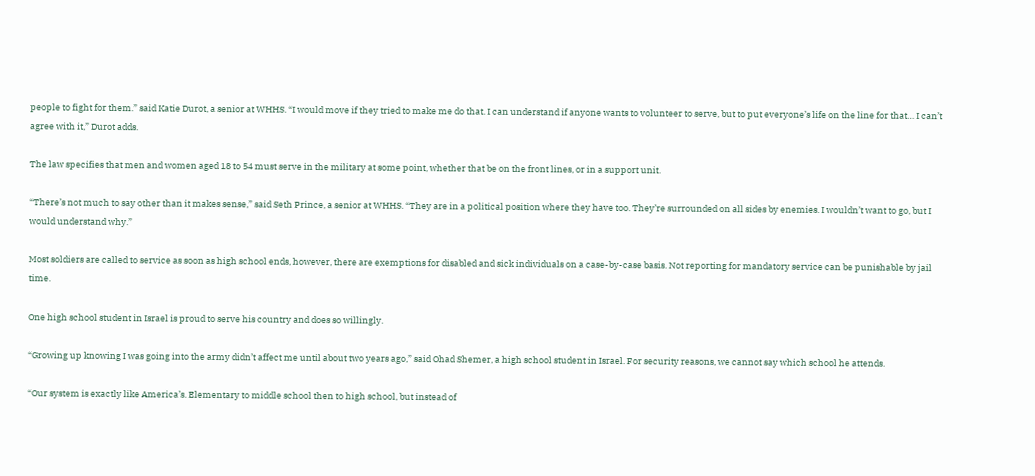people to fight for them.” said Katie Durot, a senior at WHHS. “I would move if they tried to make me do that. I can understand if anyone wants to volunteer to serve, but to put everyone’s life on the line for that… I can’t agree with it,” Durot adds.

The law specifies that men and women aged 18 to 54 must serve in the military at some point, whether that be on the front lines, or in a support unit.

“There’s not much to say other than it makes sense,” said Seth Prince, a senior at WHHS. “They are in a political position where they have too. They’re surrounded on all sides by enemies. I wouldn’t want to go, but I would understand why.”

Most soldiers are called to service as soon as high school ends, however, there are exemptions for disabled and sick individuals on a case-by-case basis. Not reporting for mandatory service can be punishable by jail time.

One high school student in Israel is proud to serve his country and does so willingly.

“Growing up knowing I was going into the army didn’t affect me until about two years ago,” said Ohad Shemer, a high school student in Israel. For security reasons, we cannot say which school he attends.

“Our system is exactly like America’s. Elementary to middle school then to high school, but instead of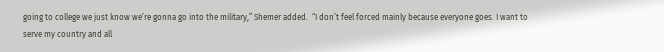going to college we just know we’re gonna go into the military,” Shemer added.  “I don’t feel forced mainly because everyone goes. I want to serve my country and all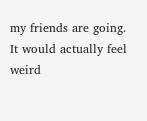my friends are going. It would actually feel weird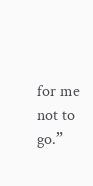for me not to go.”